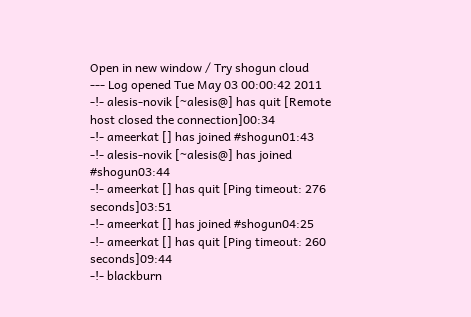Open in new window / Try shogun cloud
--- Log opened Tue May 03 00:00:42 2011
-!- alesis-novik [~alesis@] has quit [Remote host closed the connection]00:34
-!- ameerkat [] has joined #shogun01:43
-!- alesis-novik [~alesis@] has joined #shogun03:44
-!- ameerkat [] has quit [Ping timeout: 276 seconds]03:51
-!- ameerkat [] has joined #shogun04:25
-!- ameerkat [] has quit [Ping timeout: 260 seconds]09:44
-!- blackburn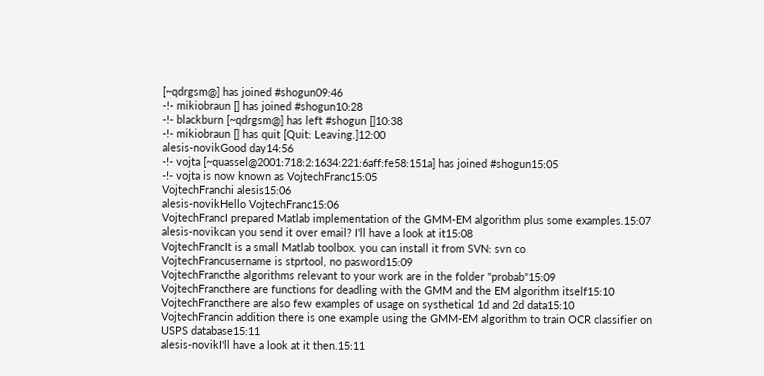[~qdrgsm@] has joined #shogun09:46
-!- mikiobraun [] has joined #shogun10:28
-!- blackburn [~qdrgsm@] has left #shogun []10:38
-!- mikiobraun [] has quit [Quit: Leaving.]12:00
alesis-novikGood day14:56
-!- vojta [~quassel@2001:718:2:1634:221:6aff:fe58:151a] has joined #shogun15:05
-!- vojta is now known as VojtechFranc15:05
VojtechFranchi alesis15:06
alesis-novikHello VojtechFranc15:06
VojtechFrancI prepared Matlab implementation of the GMM-EM algorithm plus some examples.15:07
alesis-novikcan you send it over email? I'll have a look at it15:08
VojtechFrancIt is a small Matlab toolbox. you can install it from SVN: svn co
VojtechFrancusername is stprtool, no pasword15:09
VojtechFrancthe algorithms relevant to your work are in the folder "probab"15:09
VojtechFrancthere are functions for deadling with the GMM and the EM algorithm itself15:10
VojtechFrancthere are also few examples of usage on systhetical 1d and 2d data15:10
VojtechFrancin addition there is one example using the GMM-EM algorithm to train OCR classifier on USPS database15:11
alesis-novikI'll have a look at it then.15:11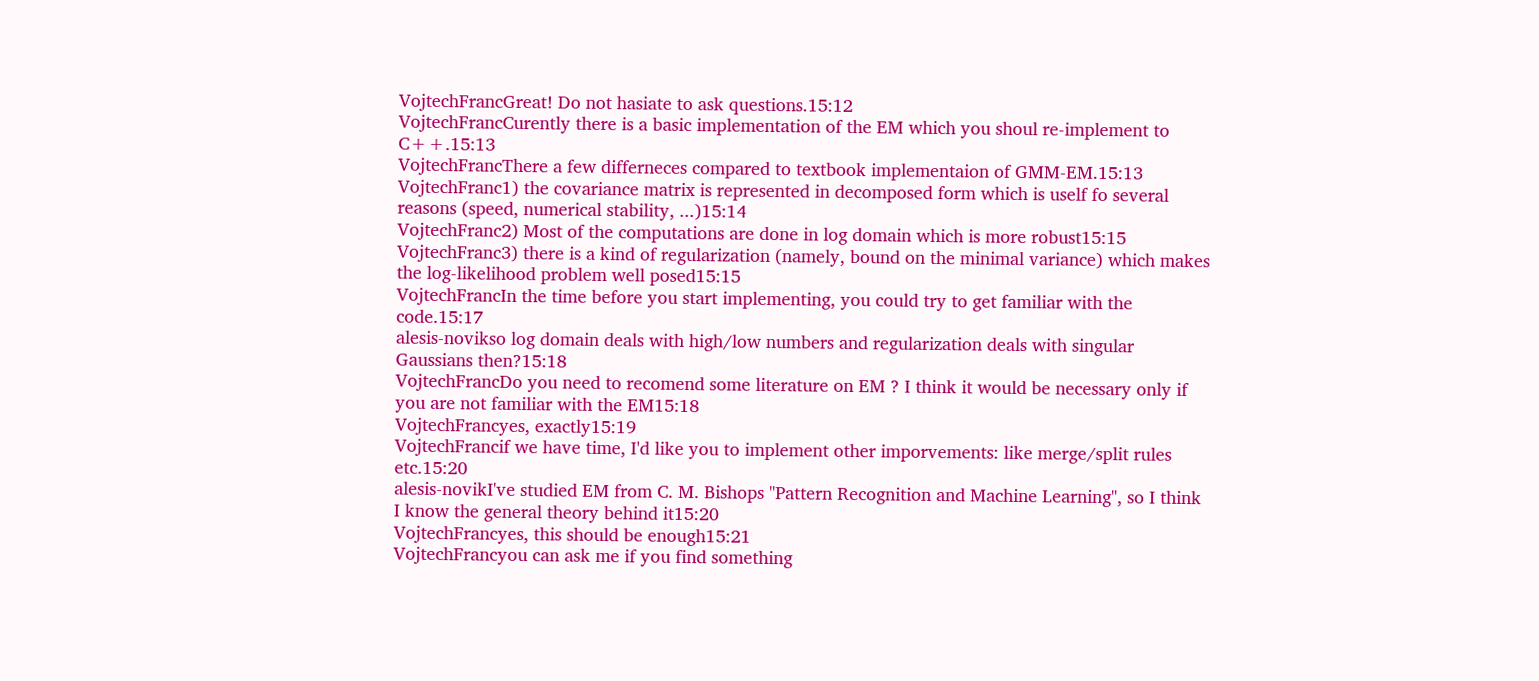VojtechFrancGreat! Do not hasiate to ask questions.15:12
VojtechFrancCurently there is a basic implementation of the EM which you shoul re-implement to C++.15:13
VojtechFrancThere a few differneces compared to textbook implementaion of GMM-EM.15:13
VojtechFranc1) the covariance matrix is represented in decomposed form which is uself fo several reasons (speed, numerical stability, ...)15:14
VojtechFranc2) Most of the computations are done in log domain which is more robust15:15
VojtechFranc3) there is a kind of regularization (namely, bound on the minimal variance) which makes the log-likelihood problem well posed15:15
VojtechFrancIn the time before you start implementing, you could try to get familiar with the code.15:17
alesis-novikso log domain deals with high/low numbers and regularization deals with singular Gaussians then?15:18
VojtechFrancDo you need to recomend some literature on EM ? I think it would be necessary only if you are not familiar with the EM15:18
VojtechFrancyes, exactly15:19
VojtechFrancif we have time, I'd like you to implement other imporvements: like merge/split rules etc.15:20
alesis-novikI've studied EM from C. M. Bishops "Pattern Recognition and Machine Learning", so I think I know the general theory behind it15:20
VojtechFrancyes, this should be enough15:21
VojtechFrancyou can ask me if you find something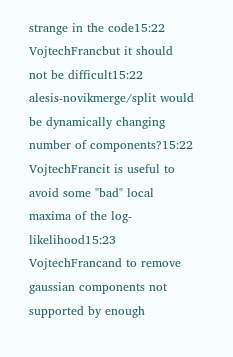strange in the code15:22
VojtechFrancbut it should not be difficult15:22
alesis-novikmerge/split would be dynamically changing number of components?15:22
VojtechFrancit is useful to avoid some "bad" local maxima of the log-likelihood15:23
VojtechFrancand to remove gaussian components not supported by enough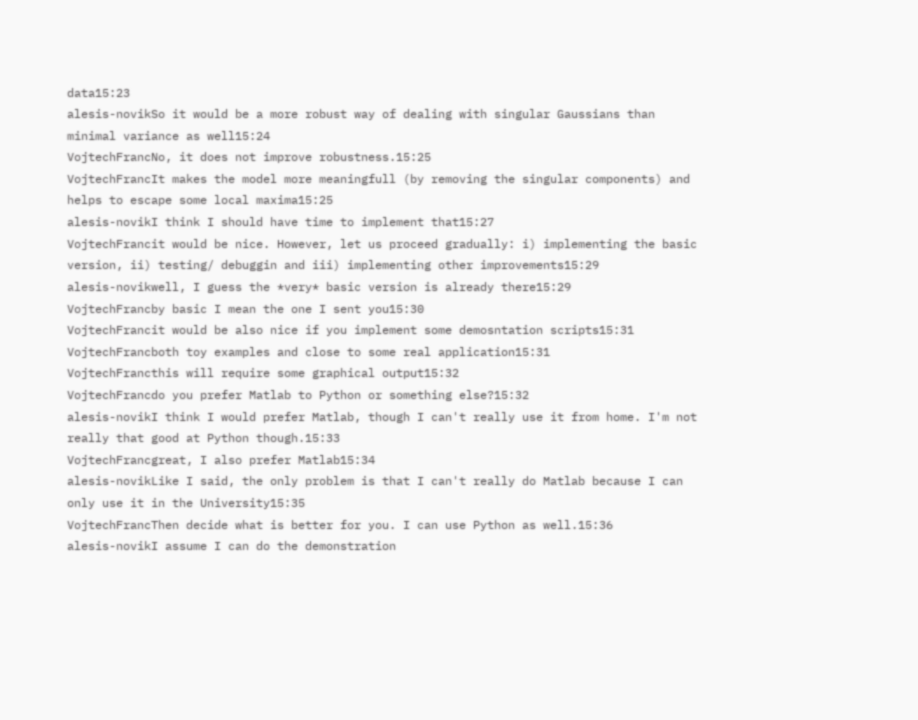data15:23
alesis-novikSo it would be a more robust way of dealing with singular Gaussians than minimal variance as well15:24
VojtechFrancNo, it does not improve robustness.15:25
VojtechFrancIt makes the model more meaningfull (by removing the singular components) and helps to escape some local maxima15:25
alesis-novikI think I should have time to implement that15:27
VojtechFrancit would be nice. However, let us proceed gradually: i) implementing the basic version, ii) testing/ debuggin and iii) implementing other improvements15:29
alesis-novikwell, I guess the *very* basic version is already there15:29
VojtechFrancby basic I mean the one I sent you15:30
VojtechFrancit would be also nice if you implement some demosntation scripts15:31
VojtechFrancboth toy examples and close to some real application15:31
VojtechFrancthis will require some graphical output15:32
VojtechFrancdo you prefer Matlab to Python or something else?15:32
alesis-novikI think I would prefer Matlab, though I can't really use it from home. I'm not really that good at Python though.15:33
VojtechFrancgreat, I also prefer Matlab15:34
alesis-novikLike I said, the only problem is that I can't really do Matlab because I can only use it in the University15:35
VojtechFrancThen decide what is better for you. I can use Python as well.15:36
alesis-novikI assume I can do the demonstration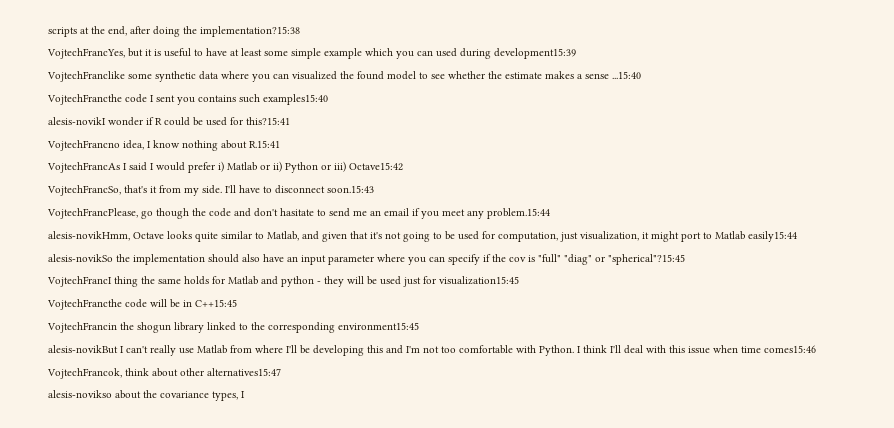scripts at the end, after doing the implementation?15:38
VojtechFrancYes, but it is useful to have at least some simple example which you can used during development15:39
VojtechFranclike some synthetic data where you can visualized the found model to see whether the estimate makes a sense ...15:40
VojtechFrancthe code I sent you contains such examples15:40
alesis-novikI wonder if R could be used for this?15:41
VojtechFrancno idea, I know nothing about R.15:41
VojtechFrancAs I said I would prefer i) Matlab or ii) Python or iii) Octave15:42
VojtechFrancSo, that's it from my side. I'll have to disconnect soon.15:43
VojtechFrancPlease, go though the code and don't hasitate to send me an email if you meet any problem.15:44
alesis-novikHmm, Octave looks quite similar to Matlab, and given that it's not going to be used for computation, just visualization, it might port to Matlab easily15:44
alesis-novikSo the implementation should also have an input parameter where you can specify if the cov is "full" "diag" or "spherical"?15:45
VojtechFrancI thing the same holds for Matlab and python - they will be used just for visualization15:45
VojtechFrancthe code will be in C++15:45
VojtechFrancin the shogun library linked to the corresponding environment15:45
alesis-novikBut I can't really use Matlab from where I'll be developing this and I'm not too comfortable with Python. I think I'll deal with this issue when time comes15:46
VojtechFrancok, think about other alternatives15:47
alesis-novikso about the covariance types, I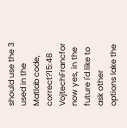should use the 3 used in the Matlab code, correct?15:48
VojtechFrancfor now yes, in the future I'd like to ask other options lake the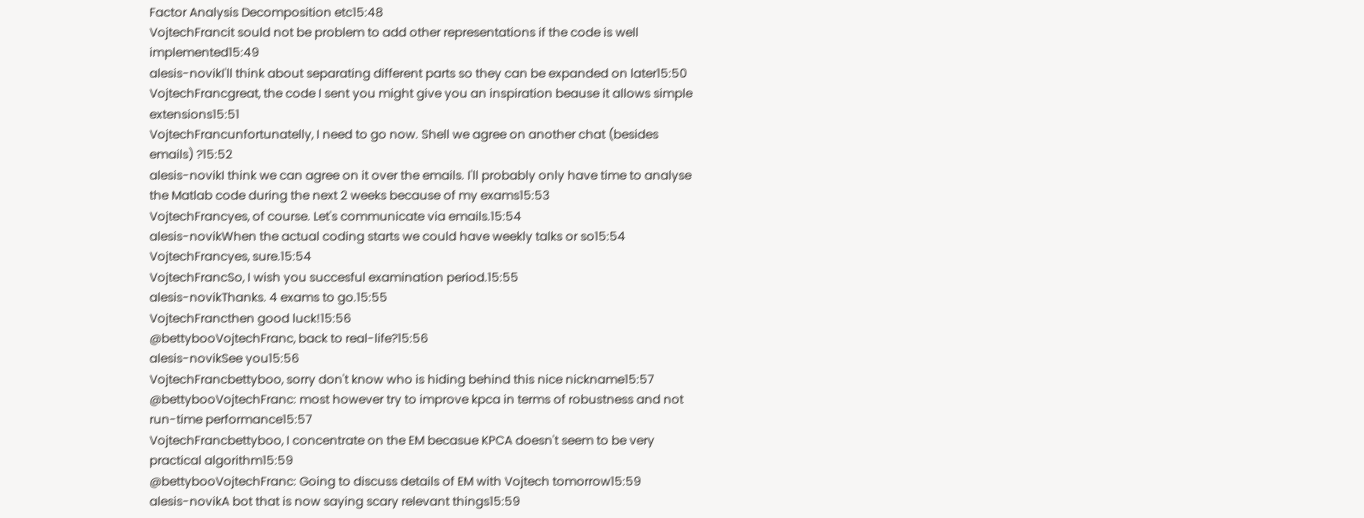Factor Analysis Decomposition etc15:48
VojtechFrancit sould not be problem to add other representations if the code is well implemented15:49
alesis-novikI'll think about separating different parts so they can be expanded on later15:50
VojtechFrancgreat, the code I sent you might give you an inspiration beause it allows simple extensions15:51
VojtechFrancunfortunatelly, I need to go now. Shell we agree on another chat (besides emails) ?15:52
alesis-novikI think we can agree on it over the emails. I'll probably only have time to analyse the Matlab code during the next 2 weeks because of my exams15:53
VojtechFrancyes, of course. Let's communicate via emails.15:54
alesis-novikWhen the actual coding starts we could have weekly talks or so15:54
VojtechFrancyes, sure.15:54
VojtechFrancSo, I wish you succesful examination period.15:55
alesis-novikThanks. 4 exams to go.15:55
VojtechFrancthen good luck!15:56
@bettybooVojtechFranc, back to real-life?15:56
alesis-novikSee you15:56
VojtechFrancbettyboo, sorry don't know who is hiding behind this nice nickname15:57
@bettybooVojtechFranc: most however try to improve kpca in terms of robustness and not run-time performance15:57
VojtechFrancbettyboo, I concentrate on the EM becasue KPCA doesn't seem to be very practical algorithm15:59
@bettybooVojtechFranc: Going to discuss details of EM with Vojtech tomorrow15:59
alesis-novikA bot that is now saying scary relevant things15:59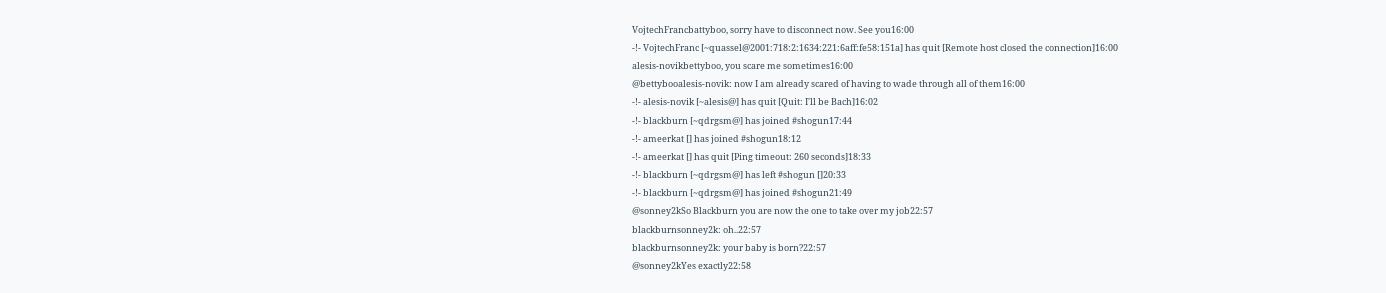VojtechFrancbattyboo, sorry have to disconnect now. See you16:00
-!- VojtechFranc [~quassel@2001:718:2:1634:221:6aff:fe58:151a] has quit [Remote host closed the connection]16:00
alesis-novikbettyboo, you scare me sometimes16:00
@bettybooalesis-novik: now I am already scared of having to wade through all of them16:00
-!- alesis-novik [~alesis@] has quit [Quit: I'll be Bach]16:02
-!- blackburn [~qdrgsm@] has joined #shogun17:44
-!- ameerkat [] has joined #shogun18:12
-!- ameerkat [] has quit [Ping timeout: 260 seconds]18:33
-!- blackburn [~qdrgsm@] has left #shogun []20:33
-!- blackburn [~qdrgsm@] has joined #shogun21:49
@sonney2kSo Blackburn you are now the one to take over my job22:57
blackburnsonney2k: oh..22:57
blackburnsonney2k: your baby is born?22:57
@sonney2kYes exactly22:58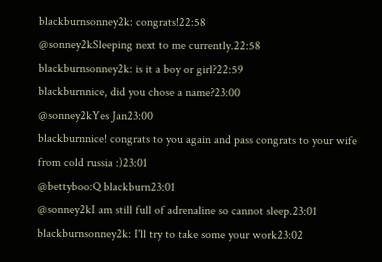blackburnsonney2k: congrats!22:58
@sonney2kSleeping next to me currently.22:58
blackburnsonney2k: is it a boy or girl?22:59
blackburnnice, did you chose a name?23:00
@sonney2kYes Jan23:00
blackburnnice! congrats to you again and pass congrats to your wife from cold russia :)23:01
@bettyboo:Q blackburn23:01
@sonney2kI am still full of adrenaline so cannot sleep.23:01
blackburnsonney2k: I'll try to take some your work23:02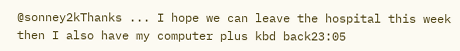@sonney2kThanks ... I hope we can leave the hospital this week then I also have my computer plus kbd back23:05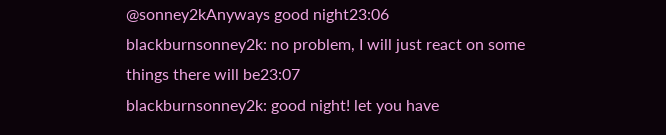@sonney2kAnyways good night23:06
blackburnsonney2k: no problem, I will just react on some things there will be23:07
blackburnsonney2k: good night! let you have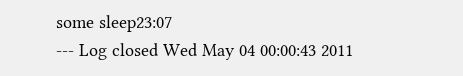some sleep23:07
--- Log closed Wed May 04 00:00:43 2011